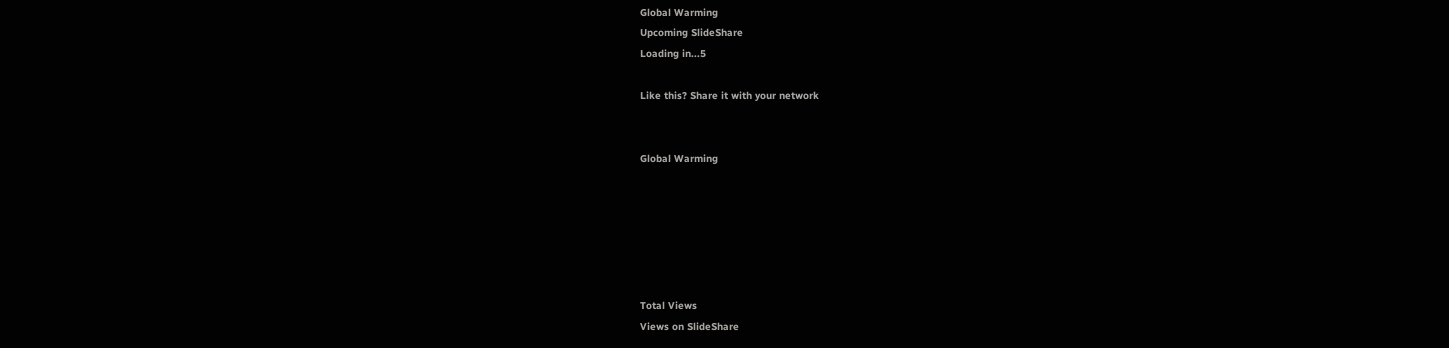Global Warming
Upcoming SlideShare
Loading in...5

Like this? Share it with your network


Global Warming






Total Views
Views on SlideShare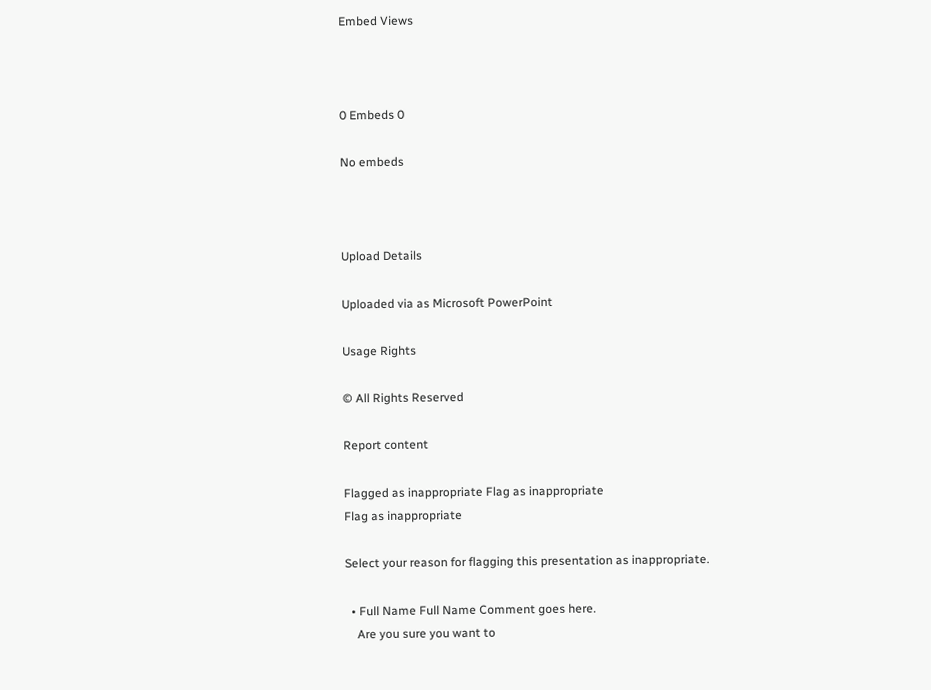Embed Views



0 Embeds 0

No embeds



Upload Details

Uploaded via as Microsoft PowerPoint

Usage Rights

© All Rights Reserved

Report content

Flagged as inappropriate Flag as inappropriate
Flag as inappropriate

Select your reason for flagging this presentation as inappropriate.

  • Full Name Full Name Comment goes here.
    Are you sure you want to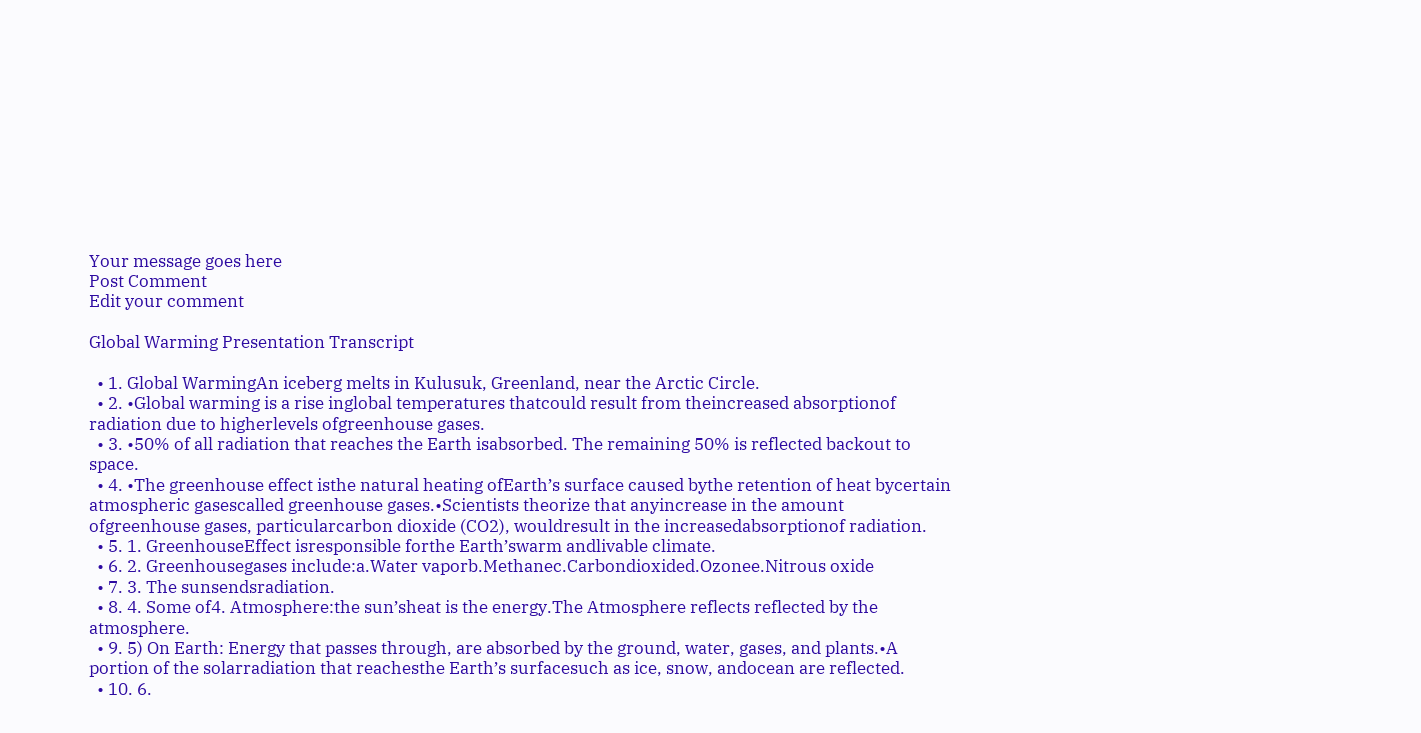Your message goes here
Post Comment
Edit your comment

Global Warming Presentation Transcript

  • 1. Global WarmingAn iceberg melts in Kulusuk, Greenland, near the Arctic Circle.
  • 2. •Global warming is a rise inglobal temperatures thatcould result from theincreased absorptionof radiation due to higherlevels ofgreenhouse gases.
  • 3. •50% of all radiation that reaches the Earth isabsorbed. The remaining 50% is reflected backout to space.
  • 4. •The greenhouse effect isthe natural heating ofEarth’s surface caused bythe retention of heat bycertain atmospheric gasescalled greenhouse gases.•Scientists theorize that anyincrease in the amount ofgreenhouse gases, particularcarbon dioxide (CO2), wouldresult in the increasedabsorptionof radiation.
  • 5. 1. GreenhouseEffect isresponsible forthe Earth’swarm andlivable climate.
  • 6. 2. Greenhousegases include:a.Water vaporb.Methanec.Carbondioxided.Ozonee.Nitrous oxide
  • 7. 3. The sunsendsradiation.
  • 8. 4. Some of4. Atmosphere:the sun’sheat is the energy.The Atmosphere reflects reflected by the atmosphere.
  • 9. 5) On Earth: Energy that passes through, are absorbed by the ground, water, gases, and plants.•A portion of the solarradiation that reachesthe Earth’s surfacesuch as ice, snow, andocean are reflected.
  • 10. 6.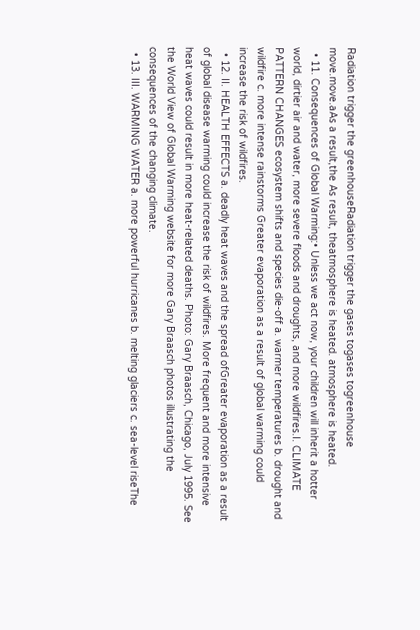Radiation trigger the greenhouseRadiation trigger the gases togases togreenhouse move.move.aAs a result,the As result, theatmosphere is heated. atmosphere is heated.
  • 11. Consequences of Global Warming:• Unless we act now, your children will inherit a hotter world, dirtier air and water, more severe floods and droughts, and more wildfires.I. CLIMATE PATTERN CHANGES ecosystem shifts and species die-off a. warmer temperatures b. drought and wildfire c. more intense rainstorms Greater evaporation as a result of global warming could increase the risk of wildfires.
  • 12. II. HEALTH EFFECTS a. deadly heat waves and the spread ofGreater evaporation as a result of global disease warming could increase the risk of wildfires. More frequent and more intensive heat waves could result in more heat-related deaths. Photo: Gary Braasch, Chicago, July 1995. See the World View of Global Warming website for more Gary Braasch photos illustrating the consequences of the changing climate.
  • 13. III. WARMING WATER a. more powerful hurricanes b. melting glaciers c. sea-level riseThe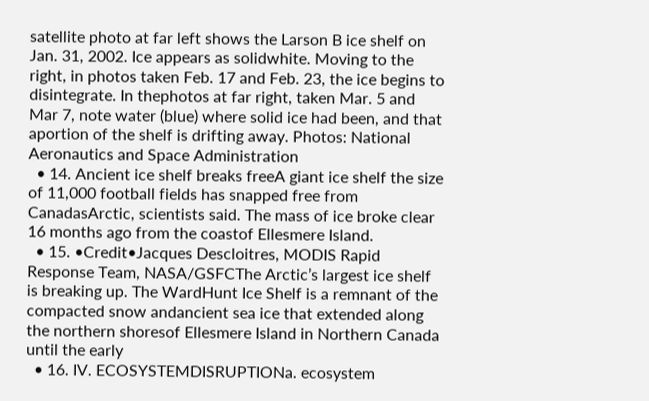satellite photo at far left shows the Larson B ice shelf on Jan. 31, 2002. Ice appears as solidwhite. Moving to the right, in photos taken Feb. 17 and Feb. 23, the ice begins to disintegrate. In thephotos at far right, taken Mar. 5 and Mar 7, note water (blue) where solid ice had been, and that aportion of the shelf is drifting away. Photos: National Aeronautics and Space Administration
  • 14. Ancient ice shelf breaks freeA giant ice shelf the size of 11,000 football fields has snapped free from CanadasArctic, scientists said. The mass of ice broke clear 16 months ago from the coastof Ellesmere Island.
  • 15. •Credit•Jacques Descloitres, MODIS Rapid Response Team, NASA/GSFCThe Arctic’s largest ice shelf is breaking up. The WardHunt Ice Shelf is a remnant of the compacted snow andancient sea ice that extended along the northern shoresof Ellesmere Island in Northern Canada until the early
  • 16. IV. ECOSYSTEMDISRUPTIONa. ecosystem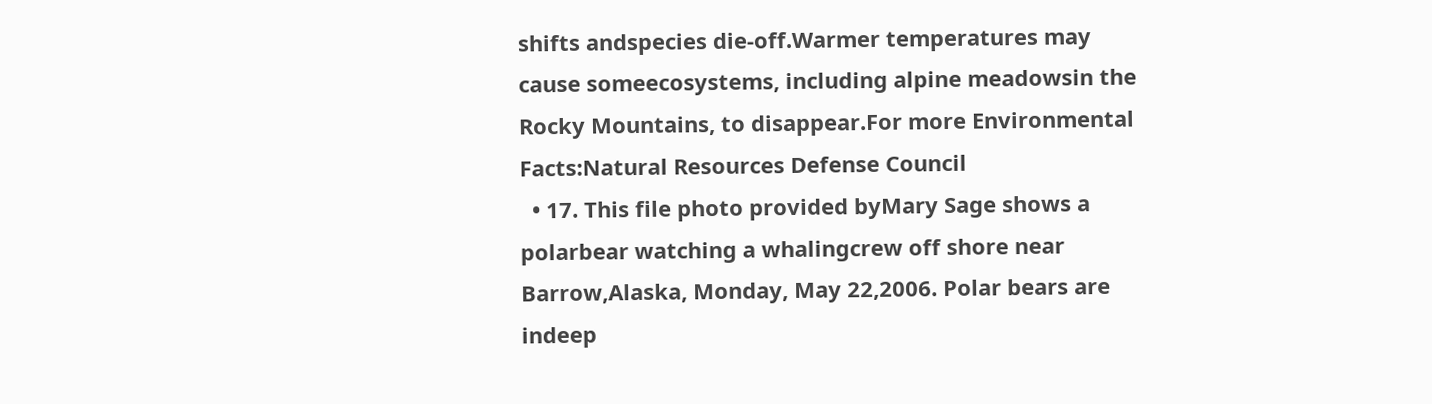shifts andspecies die-off.Warmer temperatures may cause someecosystems, including alpine meadowsin the Rocky Mountains, to disappear.For more Environmental Facts:Natural Resources Defense Council
  • 17. This file photo provided byMary Sage shows a polarbear watching a whalingcrew off shore near Barrow,Alaska, Monday, May 22,2006. Polar bears are indeep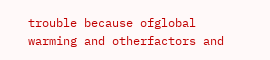trouble because ofglobal warming and otherfactors and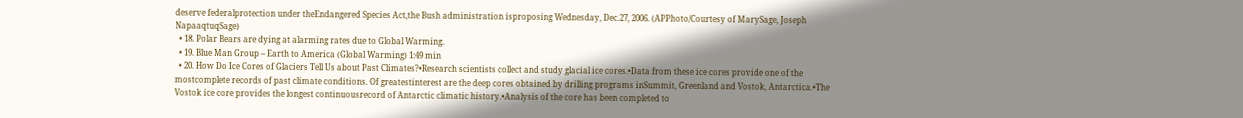deserve federalprotection under theEndangered Species Act,the Bush administration isproposing Wednesday, Dec.27, 2006. (APPhoto/Courtesy of MarySage, Joseph NapaaqtuqSage)
  • 18. Polar Bears are dying at alarming rates due to Global Warming.
  • 19. Blue Man Group – Earth to America (Global Warming) 1:49 min
  • 20. How Do Ice Cores of Glaciers Tell Us about Past Climates?•Research scientists collect and study glacial ice cores.•Data from these ice cores provide one of the mostcomplete records of past climate conditions. Of greatestinterest are the deep cores obtained by drilling programs inSummit, Greenland and Vostok, Antarctica.•The Vostok ice core provides the longest continuousrecord of Antarctic climatic history.•Analysis of the core has been completed to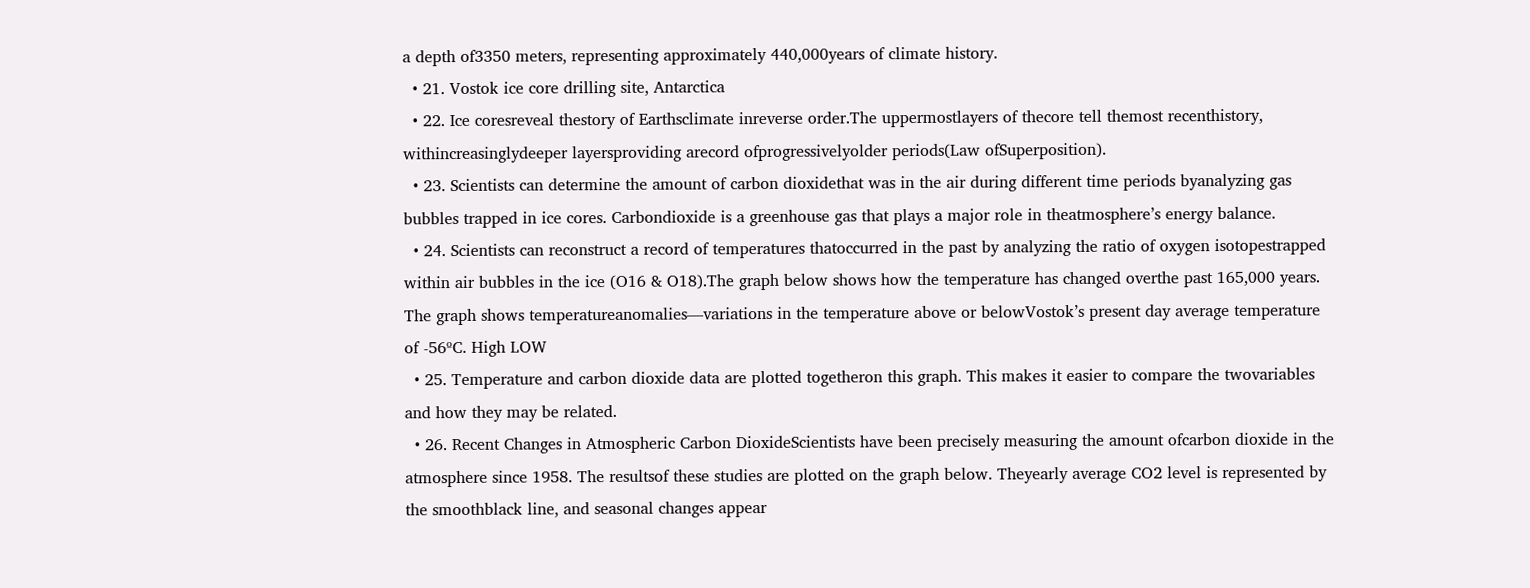a depth of3350 meters, representing approximately 440,000years of climate history.
  • 21. Vostok ice core drilling site, Antarctica
  • 22. Ice coresreveal thestory of Earthsclimate inreverse order.The uppermostlayers of thecore tell themost recenthistory, withincreasinglydeeper layersproviding arecord ofprogressivelyolder periods(Law ofSuperposition).
  • 23. Scientists can determine the amount of carbon dioxidethat was in the air during different time periods byanalyzing gas bubbles trapped in ice cores. Carbondioxide is a greenhouse gas that plays a major role in theatmosphere’s energy balance.
  • 24. Scientists can reconstruct a record of temperatures thatoccurred in the past by analyzing the ratio of oxygen isotopestrapped within air bubbles in the ice (O16 & O18).The graph below shows how the temperature has changed overthe past 165,000 years. The graph shows temperatureanomalies—variations in the temperature above or belowVostok’s present day average temperature of -56ºC. High LOW
  • 25. Temperature and carbon dioxide data are plotted togetheron this graph. This makes it easier to compare the twovariables and how they may be related.
  • 26. Recent Changes in Atmospheric Carbon DioxideScientists have been precisely measuring the amount ofcarbon dioxide in the atmosphere since 1958. The resultsof these studies are plotted on the graph below. Theyearly average CO2 level is represented by the smoothblack line, and seasonal changes appear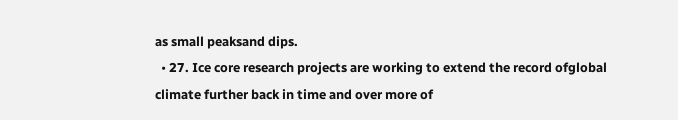as small peaksand dips.
  • 27. Ice core research projects are working to extend the record ofglobal climate further back in time and over more of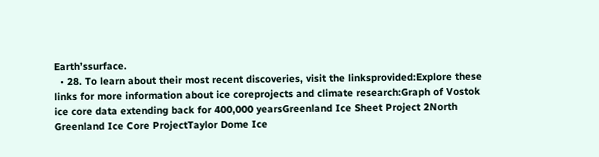Earth’ssurface.
  • 28. To learn about their most recent discoveries, visit the linksprovided:Explore these links for more information about ice coreprojects and climate research:Graph of Vostok ice core data extending back for 400,000 yearsGreenland Ice Sheet Project 2North Greenland Ice Core ProjectTaylor Dome Ice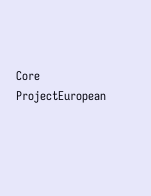Core ProjectEuropean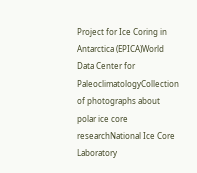Project for Ice Coring in Antarctica (EPICA)World Data Center for PaleoclimatologyCollection of photographs about polar ice core researchNational Ice Core Laboratory